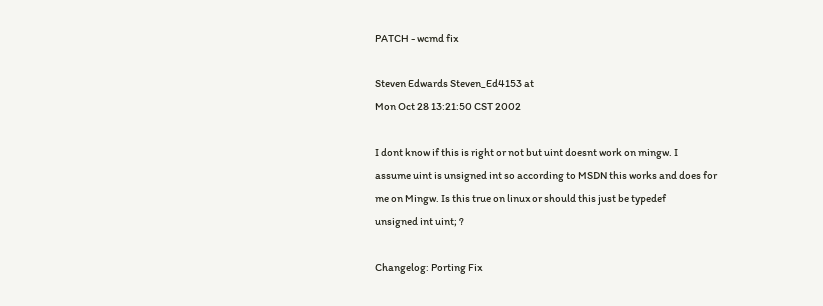PATCH - wcmd fix

Steven Edwards Steven_Ed4153 at
Mon Oct 28 13:21:50 CST 2002

I dont know if this is right or not but uint doesnt work on mingw. I
assume uint is unsigned int so according to MSDN this works and does for
me on Mingw. Is this true on linux or should this just be typedef
unsigned int uint; ?

Changelog: Porting Fix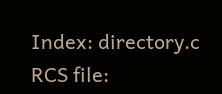Index: directory.c
RCS file: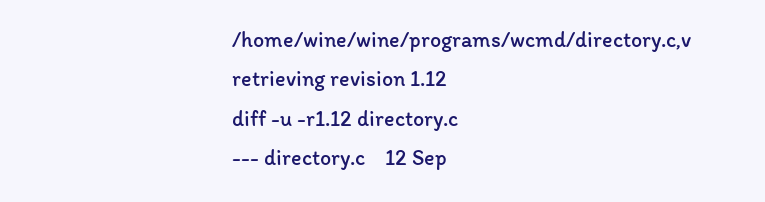/home/wine/wine/programs/wcmd/directory.c,v
retrieving revision 1.12
diff -u -r1.12 directory.c
--- directory.c    12 Sep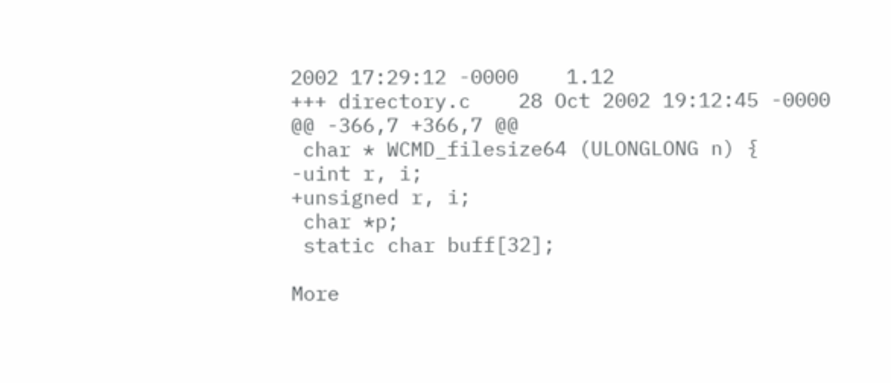2002 17:29:12 -0000    1.12
+++ directory.c    28 Oct 2002 19:12:45 -0000
@@ -366,7 +366,7 @@
 char * WCMD_filesize64 (ULONGLONG n) {
-uint r, i;
+unsigned r, i;
 char *p;
 static char buff[32];

More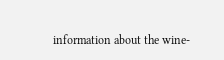information about the wine-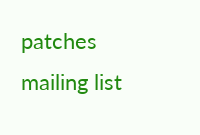patches mailing list